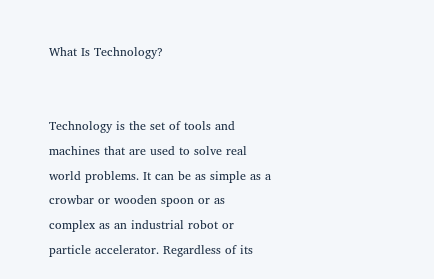What Is Technology?


Technology is the set of tools and machines that are used to solve real world problems. It can be as simple as a crowbar or wooden spoon or as complex as an industrial robot or particle accelerator. Regardless of its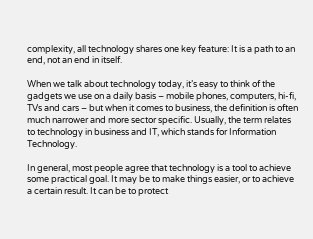complexity, all technology shares one key feature: It is a path to an end, not an end in itself.

When we talk about technology today, it’s easy to think of the gadgets we use on a daily basis – mobile phones, computers, hi-fi, TVs and cars – but when it comes to business, the definition is often much narrower and more sector specific. Usually, the term relates to technology in business and IT, which stands for Information Technology.

In general, most people agree that technology is a tool to achieve some practical goal. It may be to make things easier, or to achieve a certain result. It can be to protect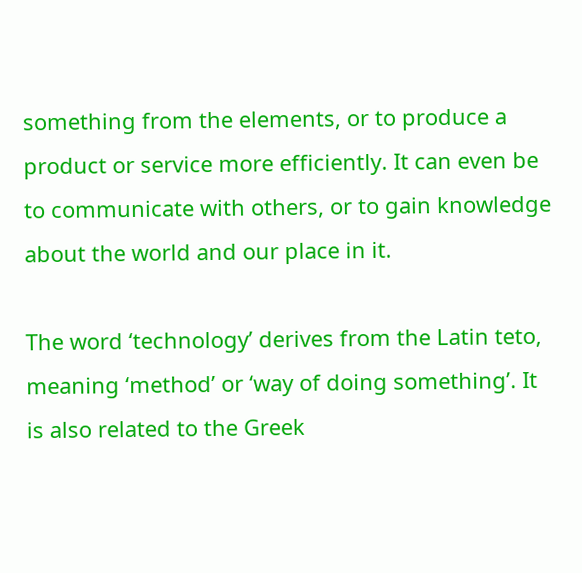something from the elements, or to produce a product or service more efficiently. It can even be to communicate with others, or to gain knowledge about the world and our place in it.

The word ‘technology’ derives from the Latin teto, meaning ‘method’ or ‘way of doing something’. It is also related to the Greek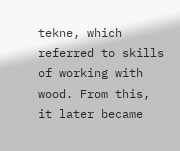tekne, which referred to skills of working with wood. From this, it later became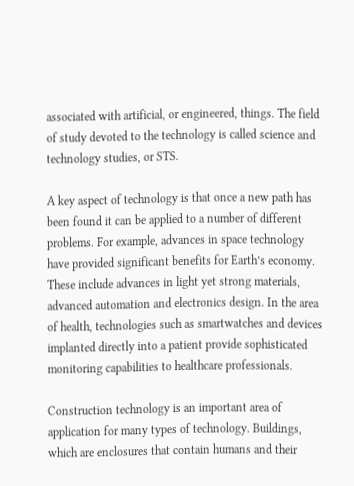associated with artificial, or engineered, things. The field of study devoted to the technology is called science and technology studies, or STS.

A key aspect of technology is that once a new path has been found it can be applied to a number of different problems. For example, advances in space technology have provided significant benefits for Earth’s economy. These include advances in light yet strong materials, advanced automation and electronics design. In the area of health, technologies such as smartwatches and devices implanted directly into a patient provide sophisticated monitoring capabilities to healthcare professionals.

Construction technology is an important area of application for many types of technology. Buildings, which are enclosures that contain humans and their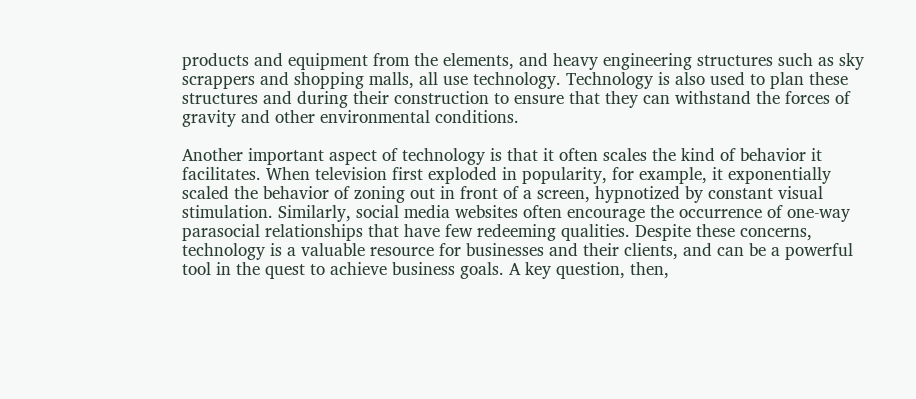products and equipment from the elements, and heavy engineering structures such as sky scrappers and shopping malls, all use technology. Technology is also used to plan these structures and during their construction to ensure that they can withstand the forces of gravity and other environmental conditions.

Another important aspect of technology is that it often scales the kind of behavior it facilitates. When television first exploded in popularity, for example, it exponentially scaled the behavior of zoning out in front of a screen, hypnotized by constant visual stimulation. Similarly, social media websites often encourage the occurrence of one-way parasocial relationships that have few redeeming qualities. Despite these concerns, technology is a valuable resource for businesses and their clients, and can be a powerful tool in the quest to achieve business goals. A key question, then,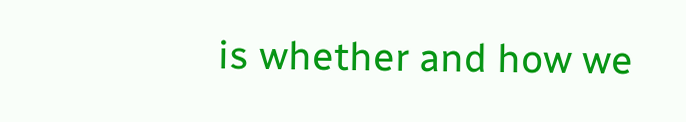is whether and how we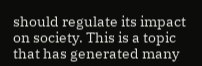should regulate its impact on society. This is a topic that has generated many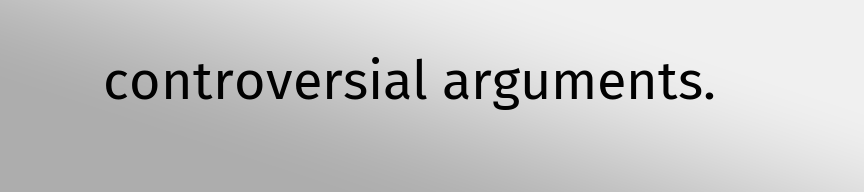controversial arguments.